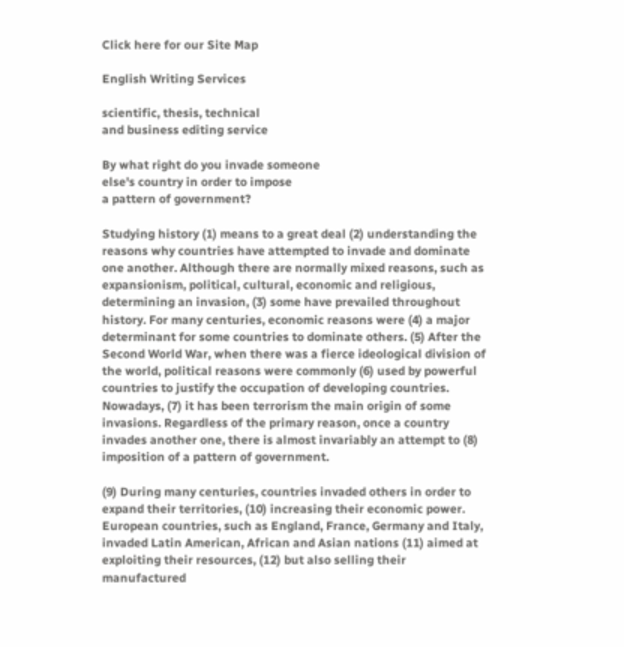Click here for our Site Map

English Writing Services

scientific, thesis, technical
and business editing service

By what right do you invade someone
else's country in order to impose
a pattern of government?

Studying history (1) means to a great deal (2) understanding the reasons why countries have attempted to invade and dominate one another. Although there are normally mixed reasons, such as expansionism, political, cultural, economic and religious, determining an invasion, (3) some have prevailed throughout history. For many centuries, economic reasons were (4) a major determinant for some countries to dominate others. (5) After the Second World War, when there was a fierce ideological division of the world, political reasons were commonly (6) used by powerful countries to justify the occupation of developing countries. Nowadays, (7) it has been terrorism the main origin of some invasions. Regardless of the primary reason, once a country invades another one, there is almost invariably an attempt to (8) imposition of a pattern of government.

(9) During many centuries, countries invaded others in order to expand their territories, (10) increasing their economic power. European countries, such as England, France, Germany and Italy, invaded Latin American, African and Asian nations (11) aimed at exploiting their resources, (12) but also selling their manufactured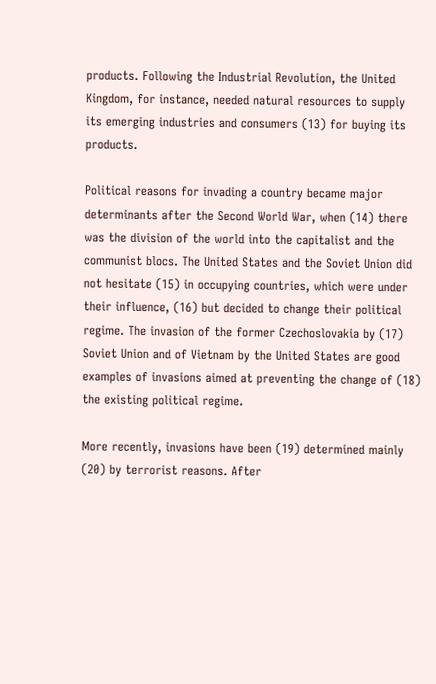products. Following the Industrial Revolution, the United Kingdom, for instance, needed natural resources to supply its emerging industries and consumers (13) for buying its products.

Political reasons for invading a country became major determinants after the Second World War, when (14) there was the division of the world into the capitalist and the communist blocs. The United States and the Soviet Union did not hesitate (15) in occupying countries, which were under their influence, (16) but decided to change their political regime. The invasion of the former Czechoslovakia by (17) Soviet Union and of Vietnam by the United States are good examples of invasions aimed at preventing the change of (18) the existing political regime.

More recently, invasions have been (19) determined mainly (20) by terrorist reasons. After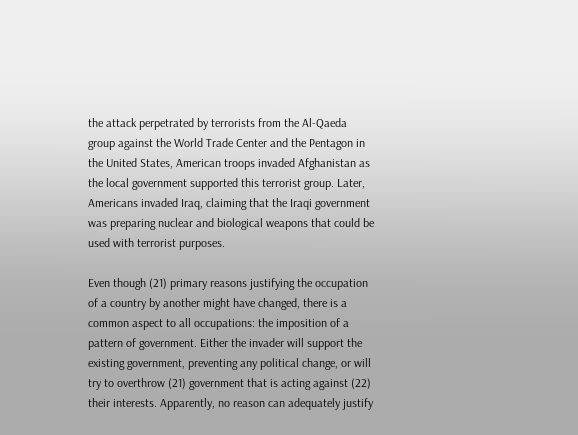the attack perpetrated by terrorists from the Al-Qaeda group against the World Trade Center and the Pentagon in the United States, American troops invaded Afghanistan as the local government supported this terrorist group. Later, Americans invaded Iraq, claiming that the Iraqi government was preparing nuclear and biological weapons that could be used with terrorist purposes.

Even though (21) primary reasons justifying the occupation of a country by another might have changed, there is a common aspect to all occupations: the imposition of a pattern of government. Either the invader will support the existing government, preventing any political change, or will try to overthrow (21) government that is acting against (22) their interests. Apparently, no reason can adequately justify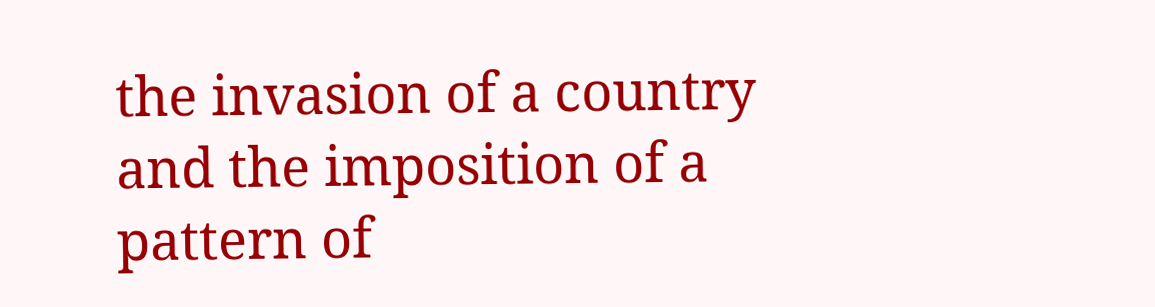the invasion of a country and the imposition of a pattern of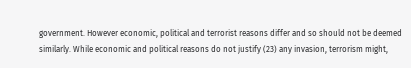government. However economic, political and terrorist reasons differ and so should not be deemed similarly. While economic and political reasons do not justify (23) any invasion, terrorism might,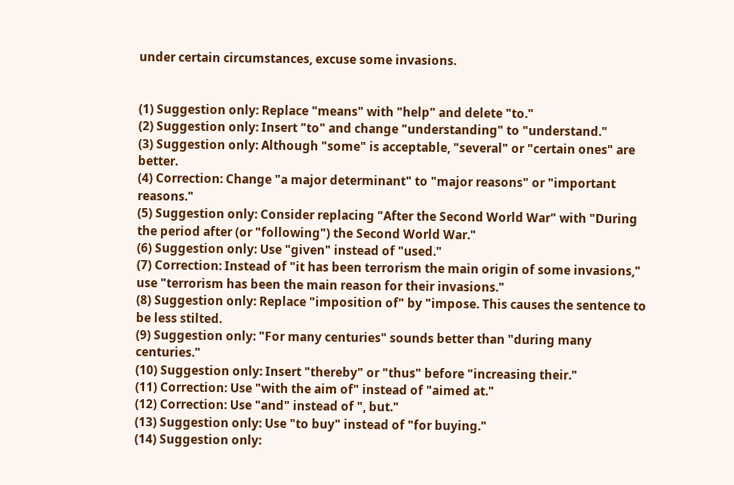under certain circumstances, excuse some invasions.


(1) Suggestion only: Replace "means" with "help" and delete "to."
(2) Suggestion only: Insert "to" and change "understanding" to "understand."
(3) Suggestion only: Although "some" is acceptable, "several" or "certain ones" are better.
(4) Correction: Change "a major determinant" to "major reasons" or "important reasons."
(5) Suggestion only: Consider replacing "After the Second World War" with "During the period after (or "following") the Second World War."
(6) Suggestion only: Use "given" instead of "used."
(7) Correction: Instead of "it has been terrorism the main origin of some invasions," use "terrorism has been the main reason for their invasions."
(8) Suggestion only: Replace "imposition of" by "impose. This causes the sentence to be less stilted.
(9) Suggestion only: "For many centuries" sounds better than "during many centuries."
(10) Suggestion only: Insert "thereby" or "thus" before "increasing their."
(11) Correction: Use "with the aim of" instead of "aimed at."
(12) Correction: Use "and" instead of ", but."
(13) Suggestion only: Use "to buy" instead of "for buying."
(14) Suggestion only: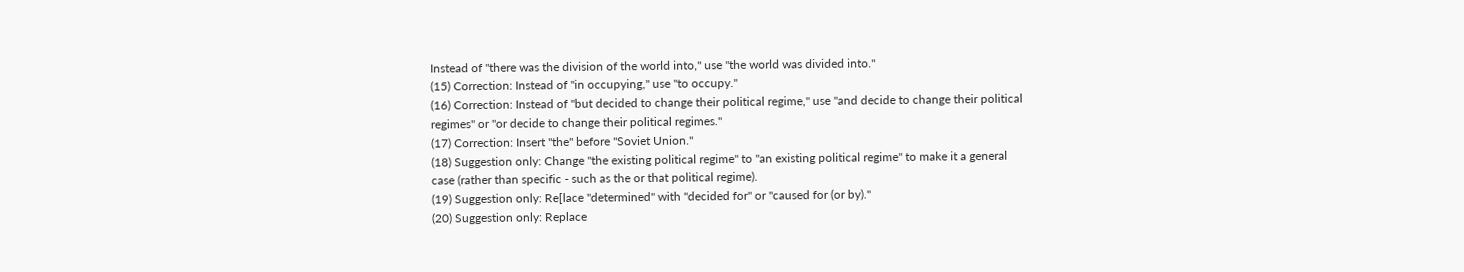Instead of "there was the division of the world into," use "the world was divided into."
(15) Correction: Instead of "in occupying," use "to occupy."
(16) Correction: Instead of "but decided to change their political regime," use "and decide to change their political regimes" or "or decide to change their political regimes."
(17) Correction: Insert "the" before "Soviet Union."
(18) Suggestion only: Change "the existing political regime" to "an existing political regime" to make it a general case (rather than specific - such as the or that political regime).
(19) Suggestion only: Re[lace "determined" with "decided for" or "caused for (or by)."
(20) Suggestion only: Replace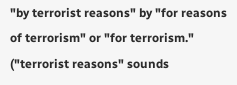"by terrorist reasons" by "for reasons of terrorism" or "for terrorism." ("terrorist reasons" sounds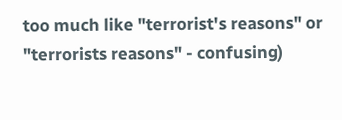too much like "terrorist's reasons" or "terrorists reasons" - confusing)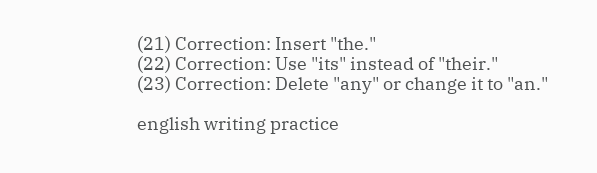(21) Correction: Insert "the."
(22) Correction: Use "its" instead of "their."
(23) Correction: Delete "any" or change it to "an."

english writing practice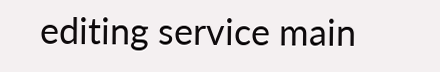editing service main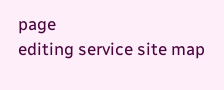page
editing service site map